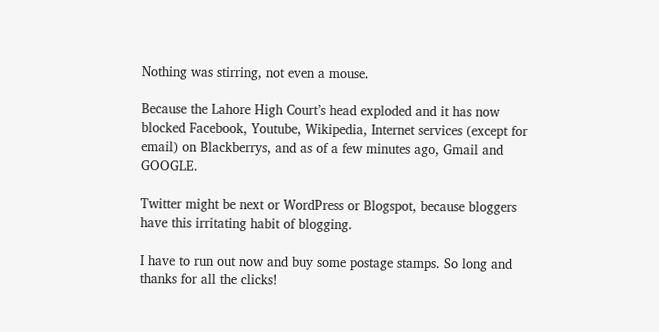Nothing was stirring, not even a mouse.

Because the Lahore High Court’s head exploded and it has now blocked Facebook, Youtube, Wikipedia, Internet services (except for email) on Blackberrys, and as of a few minutes ago, Gmail and GOOGLE.

Twitter might be next or WordPress or Blogspot, because bloggers have this irritating habit of blogging.

I have to run out now and buy some postage stamps. So long and thanks for all the clicks!